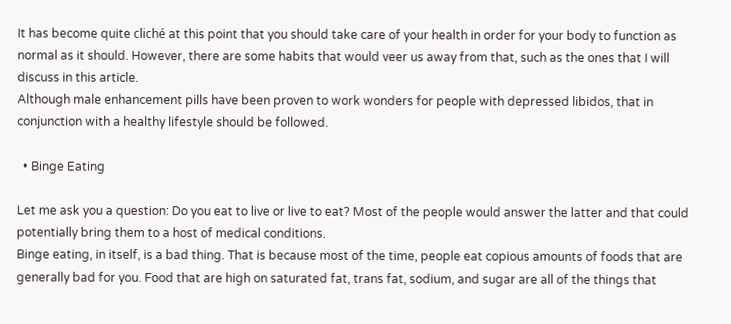It has become quite cliché at this point that you should take care of your health in order for your body to function as normal as it should. However, there are some habits that would veer us away from that, such as the ones that I will discuss in this article.
Although male enhancement pills have been proven to work wonders for people with depressed libidos, that in conjunction with a healthy lifestyle should be followed.

  • Binge Eating

Let me ask you a question: Do you eat to live or live to eat? Most of the people would answer the latter and that could potentially bring them to a host of medical conditions.
Binge eating, in itself, is a bad thing. That is because most of the time, people eat copious amounts of foods that are generally bad for you. Food that are high on saturated fat, trans fat, sodium, and sugar are all of the things that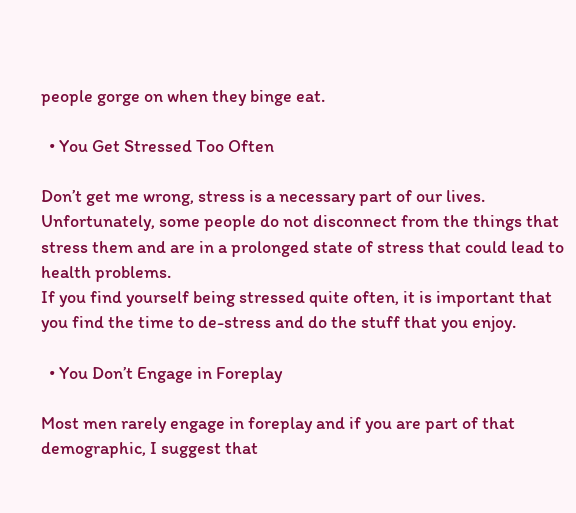people gorge on when they binge eat.

  • You Get Stressed Too Often

Don’t get me wrong, stress is a necessary part of our lives. Unfortunately, some people do not disconnect from the things that stress them and are in a prolonged state of stress that could lead to health problems.
If you find yourself being stressed quite often, it is important that you find the time to de-stress and do the stuff that you enjoy.

  • You Don’t Engage in Foreplay

Most men rarely engage in foreplay and if you are part of that demographic, I suggest that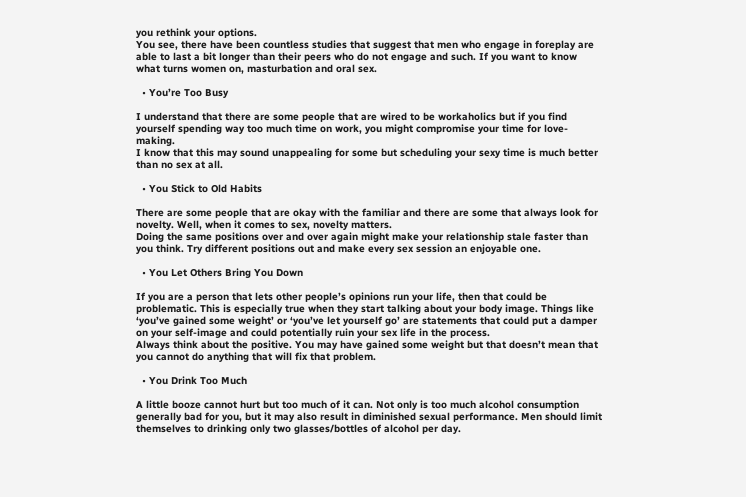you rethink your options.
You see, there have been countless studies that suggest that men who engage in foreplay are able to last a bit longer than their peers who do not engage and such. If you want to know what turns women on, masturbation and oral sex.

  • You’re Too Busy

I understand that there are some people that are wired to be workaholics but if you find yourself spending way too much time on work, you might compromise your time for love-making.
I know that this may sound unappealing for some but scheduling your sexy time is much better than no sex at all.

  • You Stick to Old Habits

There are some people that are okay with the familiar and there are some that always look for novelty. Well, when it comes to sex, novelty matters.
Doing the same positions over and over again might make your relationship stale faster than you think. Try different positions out and make every sex session an enjoyable one.

  • You Let Others Bring You Down

If you are a person that lets other people’s opinions run your life, then that could be problematic. This is especially true when they start talking about your body image. Things like ‘you’ve gained some weight’ or ‘you’ve let yourself go’ are statements that could put a damper on your self-image and could potentially ruin your sex life in the process.
Always think about the positive. You may have gained some weight but that doesn’t mean that you cannot do anything that will fix that problem.

  • You Drink Too Much

A little booze cannot hurt but too much of it can. Not only is too much alcohol consumption generally bad for you, but it may also result in diminished sexual performance. Men should limit themselves to drinking only two glasses/bottles of alcohol per day.